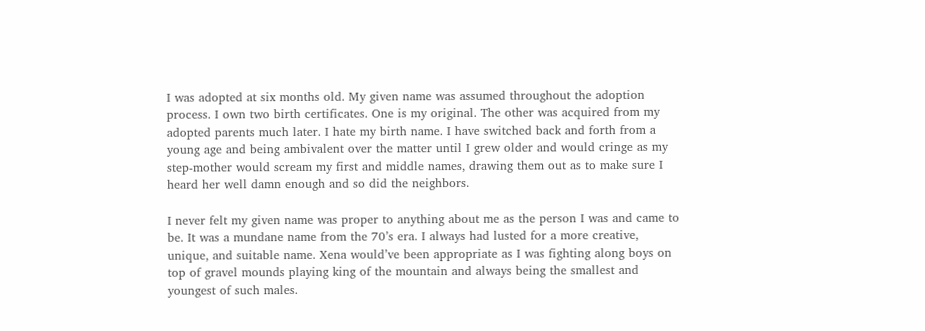I was adopted at six months old. My given name was assumed throughout the adoption process. I own two birth certificates. One is my original. The other was acquired from my adopted parents much later. I hate my birth name. I have switched back and forth from a young age and being ambivalent over the matter until I grew older and would cringe as my step-mother would scream my first and middle names, drawing them out as to make sure I heard her well damn enough and so did the neighbors.

I never felt my given name was proper to anything about me as the person I was and came to be. It was a mundane name from the 70’s era. I always had lusted for a more creative, unique, and suitable name. Xena would’ve been appropriate as I was fighting along boys on top of gravel mounds playing king of the mountain and always being the smallest and youngest of such males.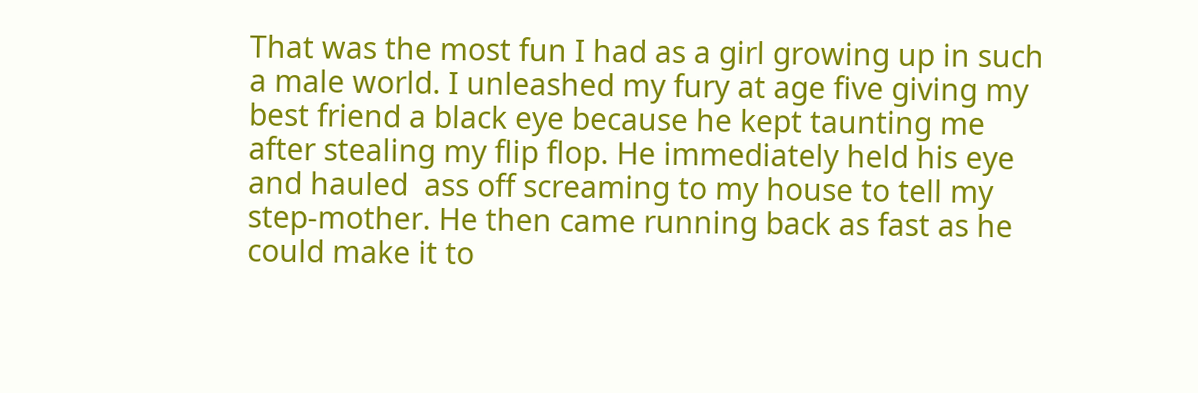That was the most fun I had as a girl growing up in such a male world. I unleashed my fury at age five giving my best friend a black eye because he kept taunting me after stealing my flip flop. He immediately held his eye and hauled  ass off screaming to my house to tell my step-mother. He then came running back as fast as he could make it to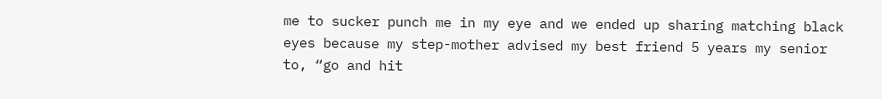me to sucker punch me in my eye and we ended up sharing matching black eyes because my step-mother advised my best friend 5 years my senior to, “go and hit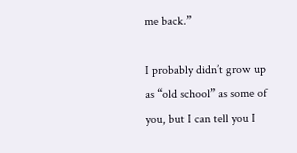me back.”

I probably didn’t grow up as “old school” as some of you, but I can tell you I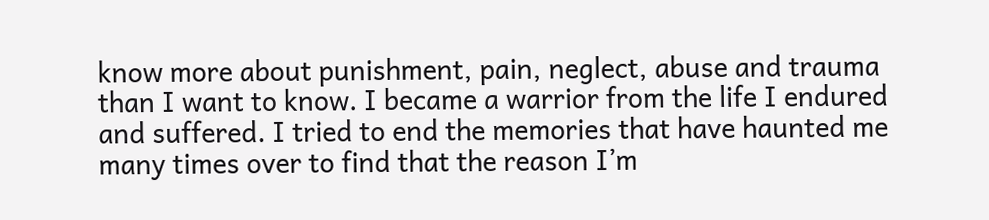know more about punishment, pain, neglect, abuse and trauma than I want to know. I became a warrior from the life I endured and suffered. I tried to end the memories that have haunted me many times over to find that the reason I’m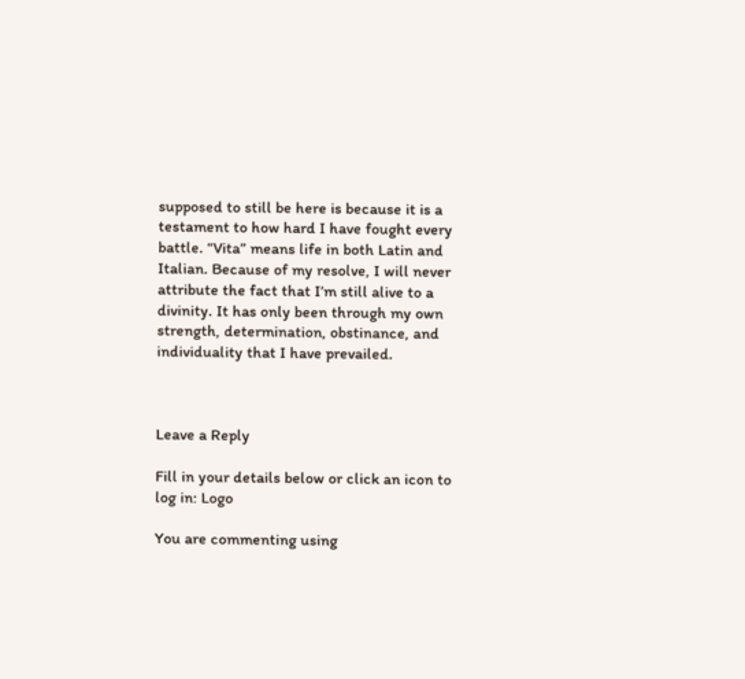supposed to still be here is because it is a testament to how hard I have fought every battle. “Vita” means life in both Latin and Italian. Because of my resolve, I will never attribute the fact that I’m still alive to a divinity. It has only been through my own strength, determination, obstinance, and individuality that I have prevailed.



Leave a Reply

Fill in your details below or click an icon to log in: Logo

You are commenting using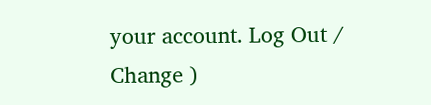your account. Log Out /  Change )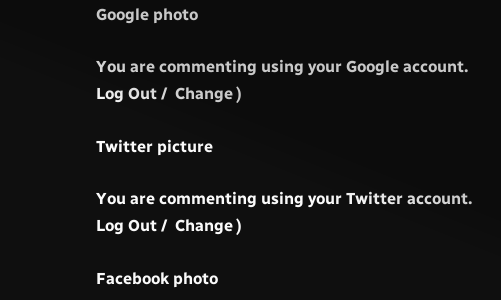Google photo

You are commenting using your Google account. Log Out /  Change )

Twitter picture

You are commenting using your Twitter account. Log Out /  Change )

Facebook photo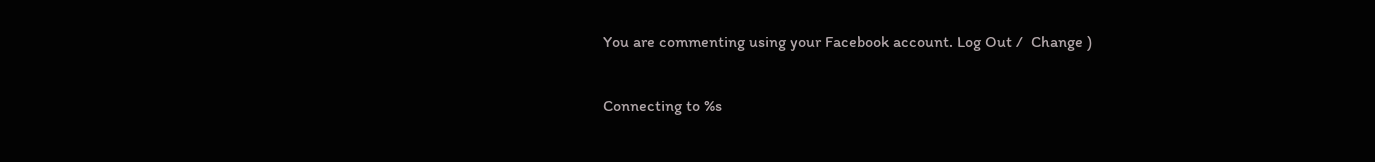You are commenting using your Facebook account. Log Out /  Change )

Connecting to %s